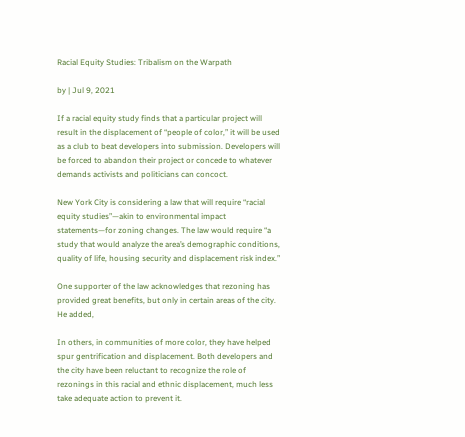Racial Equity Studies: Tribalism on the Warpath

by | Jul 9, 2021

If a racial equity study finds that a particular project will result in the displacement of “people of color,” it will be used as a club to beat developers into submission. Developers will be forced to abandon their project or concede to whatever demands activists and politicians can concoct.

New York City is considering a law that will require “racial equity studies”—akin to environmental impact statements—for zoning changes. The law would require “a study that would analyze the area’s demographic conditions, quality of life, housing security and displacement risk index.”

One supporter of the law acknowledges that rezoning has provided great benefits, but only in certain areas of the city. He added,

In others, in communities of more color, they have helped spur gentrification and displacement. Both developers and the city have been reluctant to recognize the role of rezonings in this racial and ethnic displacement, much less take adequate action to prevent it.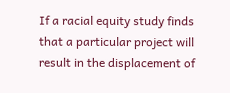If a racial equity study finds that a particular project will result in the displacement of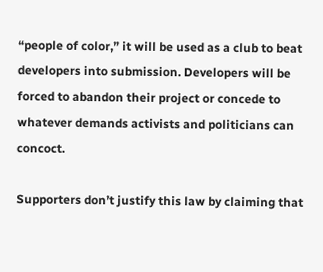“people of color,” it will be used as a club to beat developers into submission. Developers will be forced to abandon their project or concede to whatever demands activists and politicians can concoct.

Supporters don’t justify this law by claiming that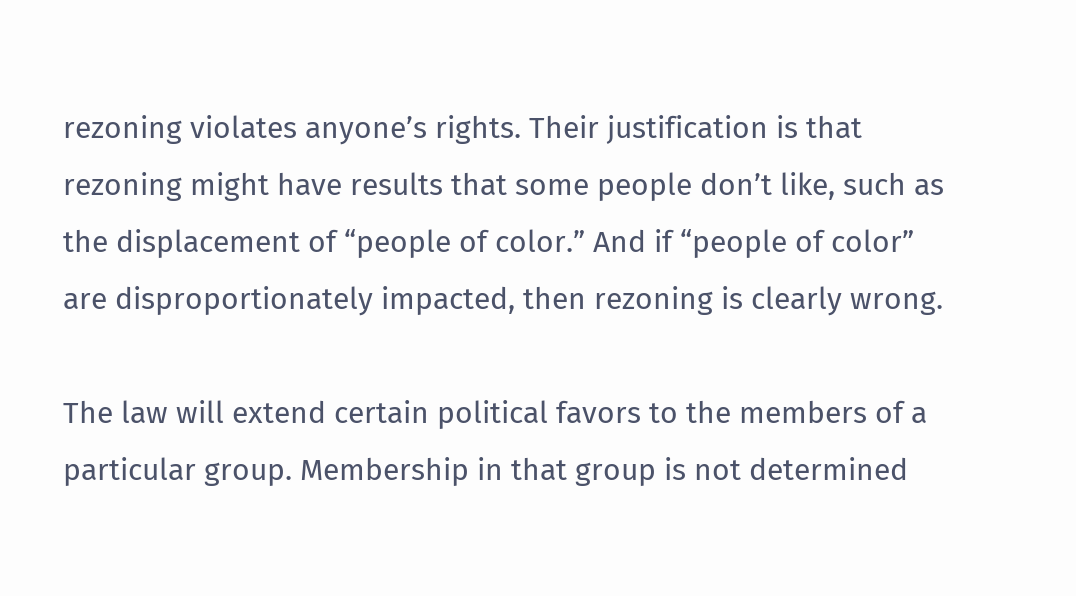rezoning violates anyone’s rights. Their justification is that rezoning might have results that some people don’t like, such as the displacement of “people of color.” And if “people of color” are disproportionately impacted, then rezoning is clearly wrong.

The law will extend certain political favors to the members of a particular group. Membership in that group is not determined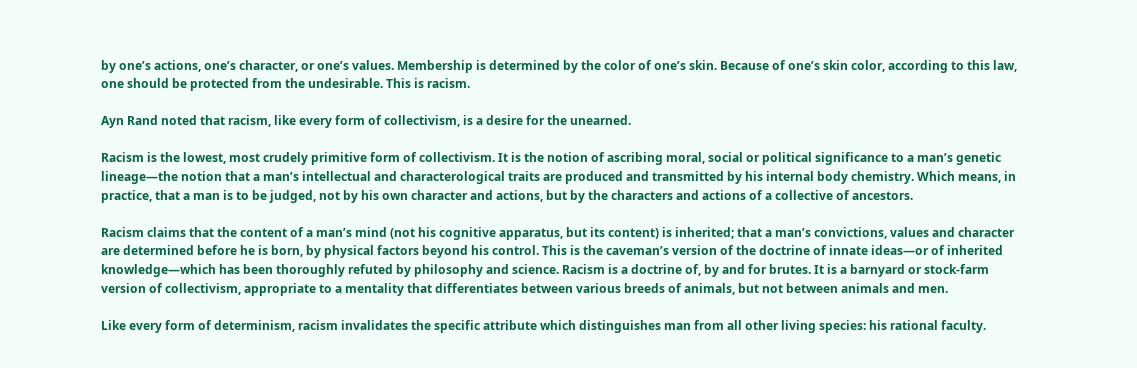by one’s actions, one’s character, or one’s values. Membership is determined by the color of one’s skin. Because of one’s skin color, according to this law, one should be protected from the undesirable. This is racism.

Ayn Rand noted that racism, like every form of collectivism, is a desire for the unearned.

Racism is the lowest, most crudely primitive form of collectivism. It is the notion of ascribing moral, social or political significance to a man’s genetic lineage—the notion that a man’s intellectual and characterological traits are produced and transmitted by his internal body chemistry. Which means, in practice, that a man is to be judged, not by his own character and actions, but by the characters and actions of a collective of ancestors.

Racism claims that the content of a man’s mind (not his cognitive apparatus, but its content) is inherited; that a man’s convictions, values and character are determined before he is born, by physical factors beyond his control. This is the caveman’s version of the doctrine of innate ideas—or of inherited knowledge—which has been thoroughly refuted by philosophy and science. Racism is a doctrine of, by and for brutes. It is a barnyard or stock-farm version of collectivism, appropriate to a mentality that differentiates between various breeds of animals, but not between animals and men.

Like every form of determinism, racism invalidates the specific attribute which distinguishes man from all other living species: his rational faculty.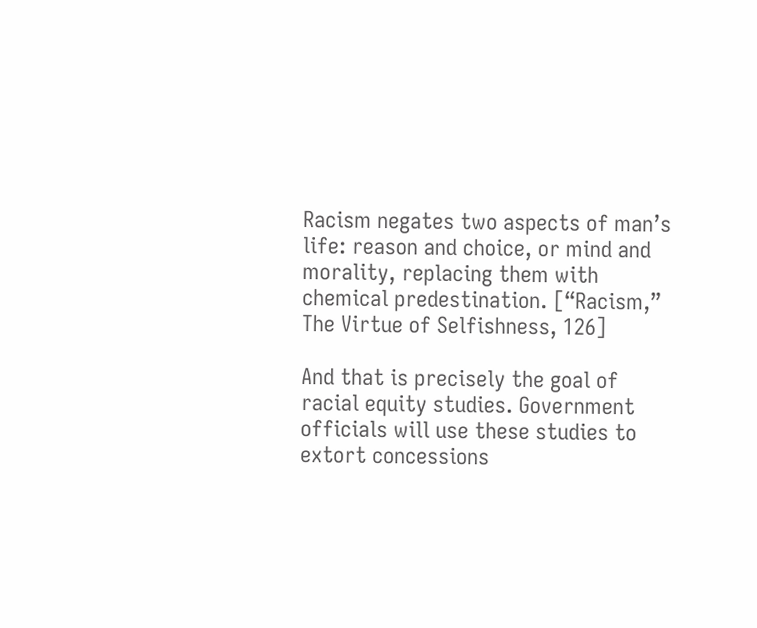Racism negates two aspects of man’s life: reason and choice, or mind and morality, replacing them with chemical predestination. [“Racism,” The Virtue of Selfishness, 126]

And that is precisely the goal of racial equity studies. Government officials will use these studies to extort concessions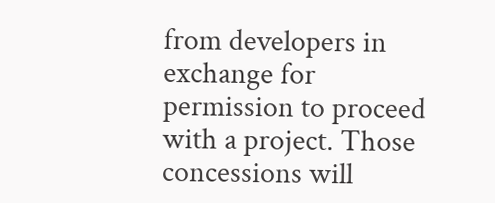from developers in exchange for permission to proceed with a project. Those concessions will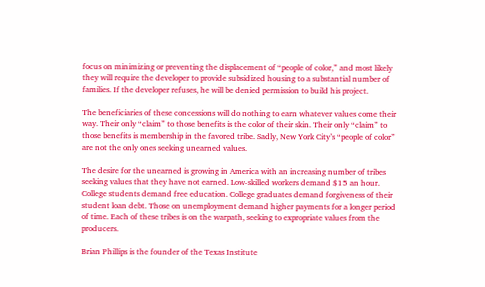focus on minimizing or preventing the displacement of “people of color,” and most likely they will require the developer to provide subsidized housing to a substantial number of families. If the developer refuses, he will be denied permission to build his project.

The beneficiaries of these concessions will do nothing to earn whatever values come their way. Their only “claim” to those benefits is the color of their skin. Their only “claim” to those benefits is membership in the favored tribe. Sadly, New York City’s “people of color” are not the only ones seeking unearned values.

The desire for the unearned is growing in America with an increasing number of tribes seeking values that they have not earned. Low-skilled workers demand $15 an hour. College students demand free education. College graduates demand forgiveness of their student loan debt. Those on unemployment demand higher payments for a longer period of time. Each of these tribes is on the warpath, seeking to expropriate values from the producers.

Brian Phillips is the founder of the Texas Institute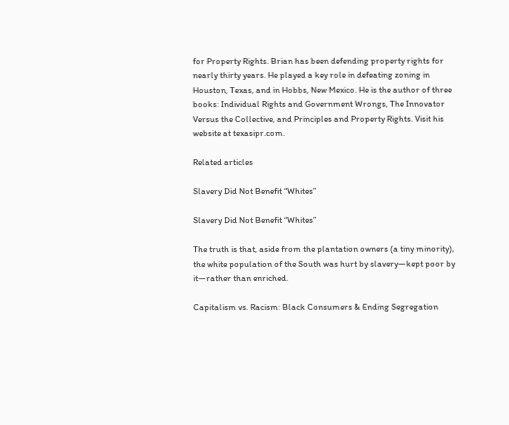for Property Rights. Brian has been defending property rights for nearly thirty years. He played a key role in defeating zoning in Houston, Texas, and in Hobbs, New Mexico. He is the author of three books: Individual Rights and Government Wrongs, The Innovator Versus the Collective, and Principles and Property Rights. Visit his website at texasipr.com.

Related articles

Slavery Did Not Benefit “Whites”

Slavery Did Not Benefit “Whites”

The truth is that, aside from the plantation owners (a tiny minority), the white population of the South was hurt by slavery—kept poor by it—rather than enriched.

Capitalism vs. Racism: Black Consumers & Ending Segregation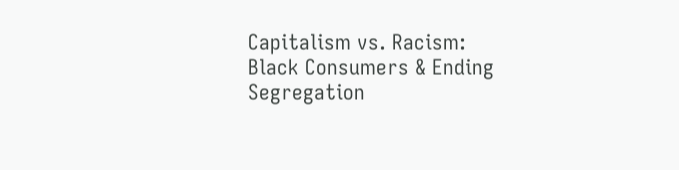Capitalism vs. Racism: Black Consumers & Ending Segregation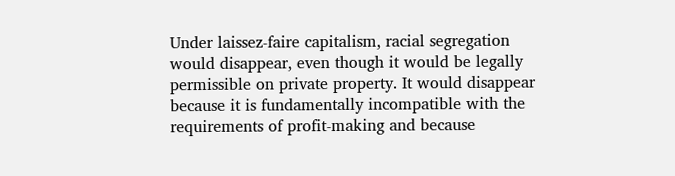Under laissez-faire capitalism, racial segregation would disappear, even though it would be legally permissible on private property. It would disappear because it is fundamentally incompatible with the requirements of profit-making and because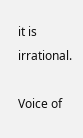it is irrational.

Voice of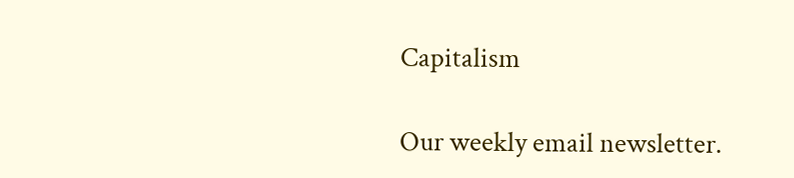Capitalism

Our weekly email newsletter.